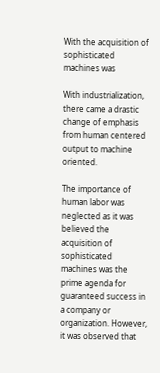With the acquisition of sophisticated machines was

With industrialization, there came a drastic change of emphasis from human centered output to machine oriented.

The importance of human labor was neglected as it was believed the acquisition of sophisticated machines was the prime agenda for guaranteed success in a company or organization. However, it was observed that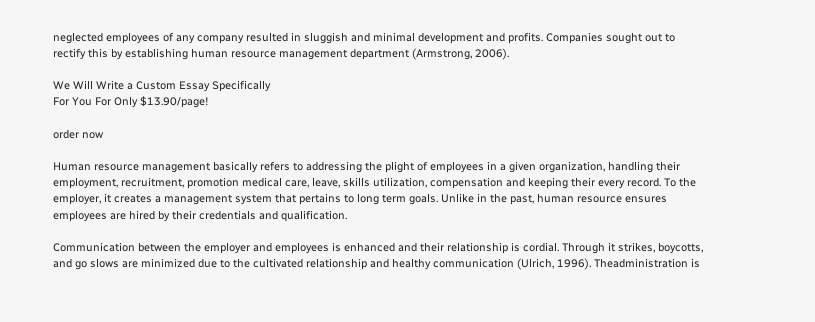neglected employees of any company resulted in sluggish and minimal development and profits. Companies sought out to rectify this by establishing human resource management department (Armstrong, 2006).

We Will Write a Custom Essay Specifically
For You For Only $13.90/page!

order now

Human resource management basically refers to addressing the plight of employees in a given organization, handling their employment, recruitment, promotion medical care, leave, skills utilization, compensation and keeping their every record. To the employer, it creates a management system that pertains to long term goals. Unlike in the past, human resource ensures employees are hired by their credentials and qualification.

Communication between the employer and employees is enhanced and their relationship is cordial. Through it strikes, boycotts, and go slows are minimized due to the cultivated relationship and healthy communication (Ulrich, 1996). Theadministration is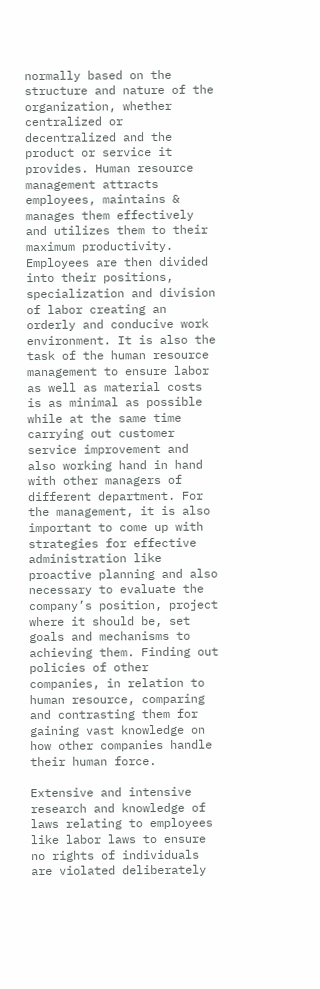normally based on the structure and nature of the organization, whether centralized or decentralized and the product or service it provides. Human resource management attracts employees, maintains & manages them effectively and utilizes them to their maximum productivity. Employees are then divided into their positions, specialization and division of labor creating an orderly and conducive work environment. It is also the task of the human resource management to ensure labor as well as material costs is as minimal as possible while at the same time carrying out customer service improvement and also working hand in hand with other managers of different department. For the management, it is also important to come up with strategies for effective administration like proactive planning and also necessary to evaluate the company’s position, project where it should be, set goals and mechanisms to achieving them. Finding out policies of other companies, in relation to human resource, comparing and contrasting them for gaining vast knowledge on how other companies handle their human force.

Extensive and intensive research and knowledge of laws relating to employees like labor laws to ensure no rights of individuals are violated deliberately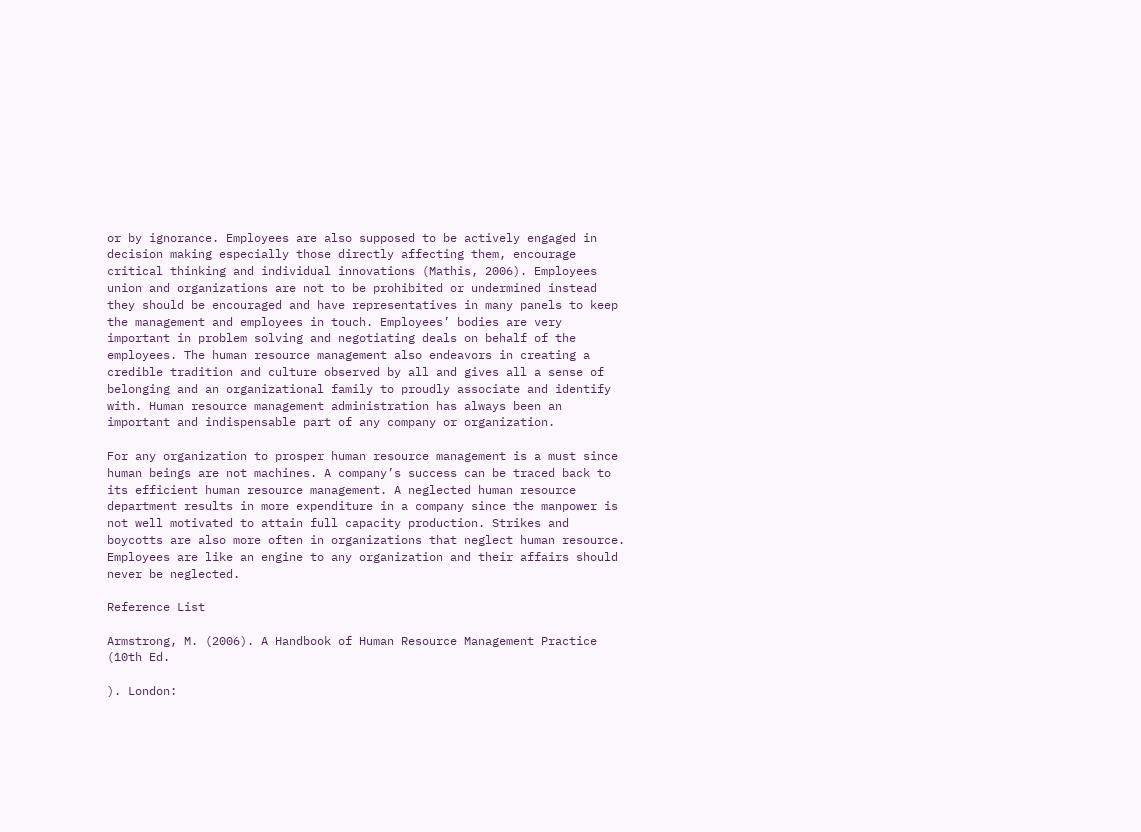or by ignorance. Employees are also supposed to be actively engaged in decision making especially those directly affecting them, encourage critical thinking and individual innovations (Mathis, 2006). Employees union and organizations are not to be prohibited or undermined instead they should be encouraged and have representatives in many panels to keep the management and employees in touch. Employees’ bodies are very important in problem solving and negotiating deals on behalf of the employees. The human resource management also endeavors in creating a credible tradition and culture observed by all and gives all a sense of belonging and an organizational family to proudly associate and identify with. Human resource management administration has always been an important and indispensable part of any company or organization.

For any organization to prosper human resource management is a must since human beings are not machines. A company’s success can be traced back to its efficient human resource management. A neglected human resource department results in more expenditure in a company since the manpower is not well motivated to attain full capacity production. Strikes and boycotts are also more often in organizations that neglect human resource. Employees are like an engine to any organization and their affairs should never be neglected.

Reference List

Armstrong, M. (2006). A Handbook of Human Resource Management Practice (10th Ed.

). London: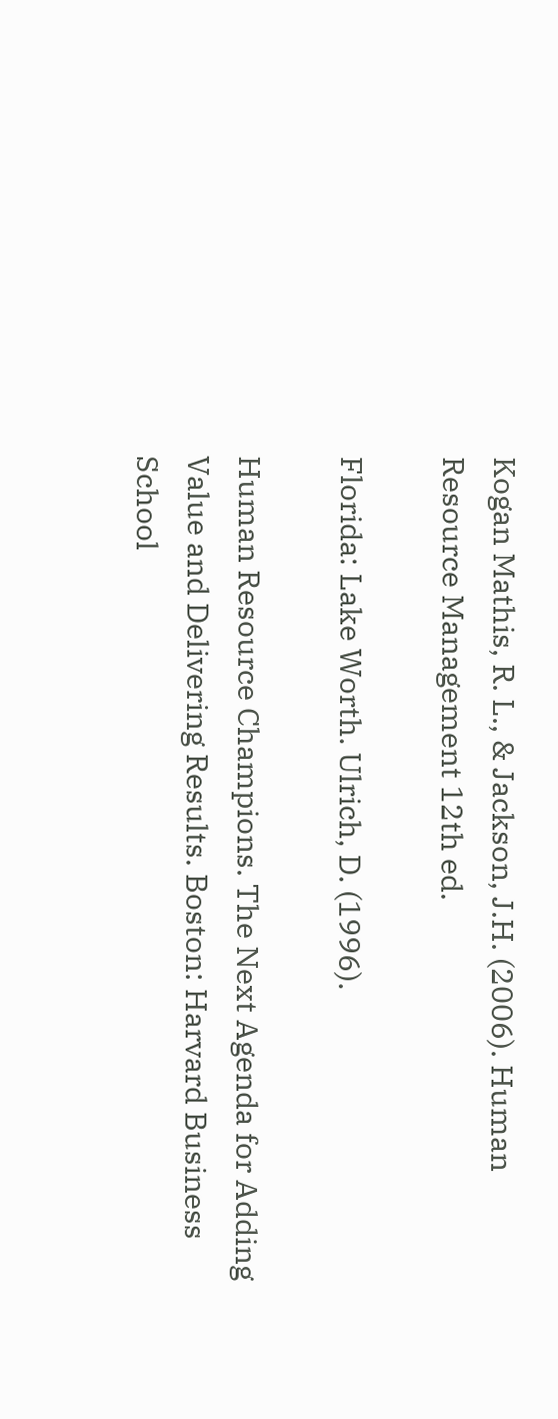Kogan Mathis, R. L., & Jackson, J.H. (2006). Human Resource Management 12th ed.

Florida: Lake Worth. Ulrich, D. (1996).

Human Resource Champions. The Next Agenda for Adding Value and Delivering Results. Boston: Harvard Business School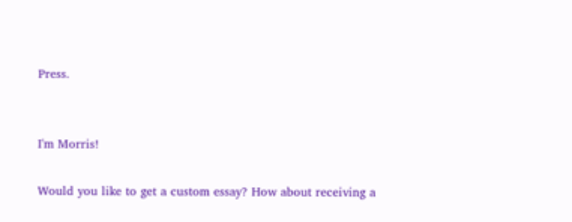Press.


I'm Morris!

Would you like to get a custom essay? How about receiving a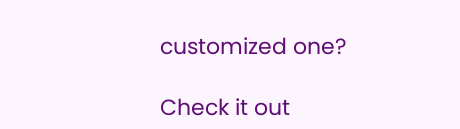customized one?

Check it out